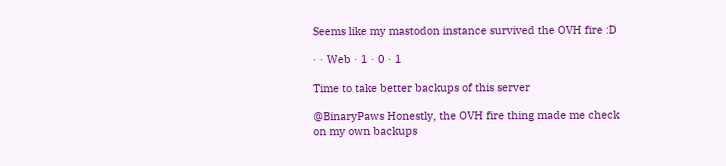Seems like my mastodon instance survived the OVH fire :D

· · Web · 1 · 0 · 1

Time to take better backups of this server

@BinaryPaws Honestly, the OVH fire thing made me check on my own backups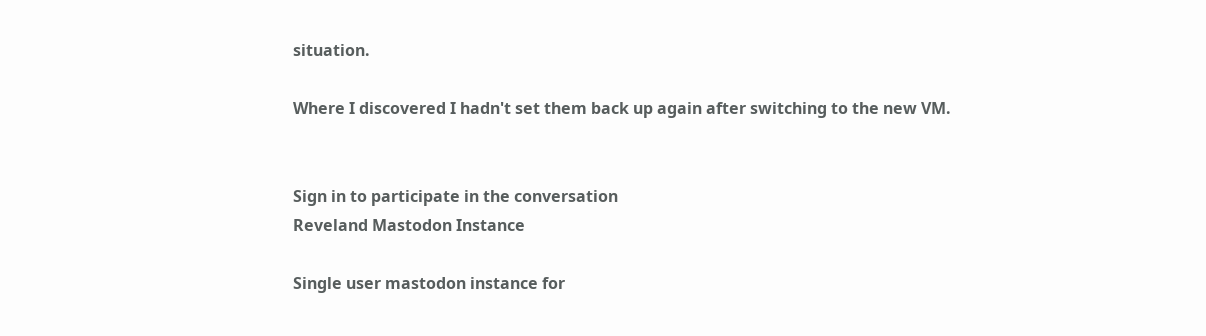situation.

Where I discovered I hadn't set them back up again after switching to the new VM.


Sign in to participate in the conversation
Reveland Mastodon Instance

Single user mastodon instance for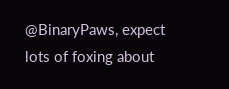@BinaryPaws, expect lots of foxing about